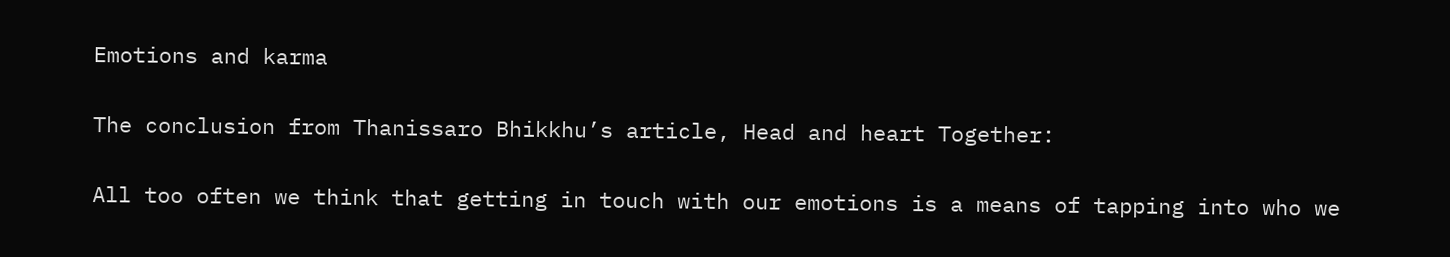Emotions and karma

The conclusion from Thanissaro Bhikkhu’s article, Head and heart Together:

All too often we think that getting in touch with our emotions is a means of tapping into who we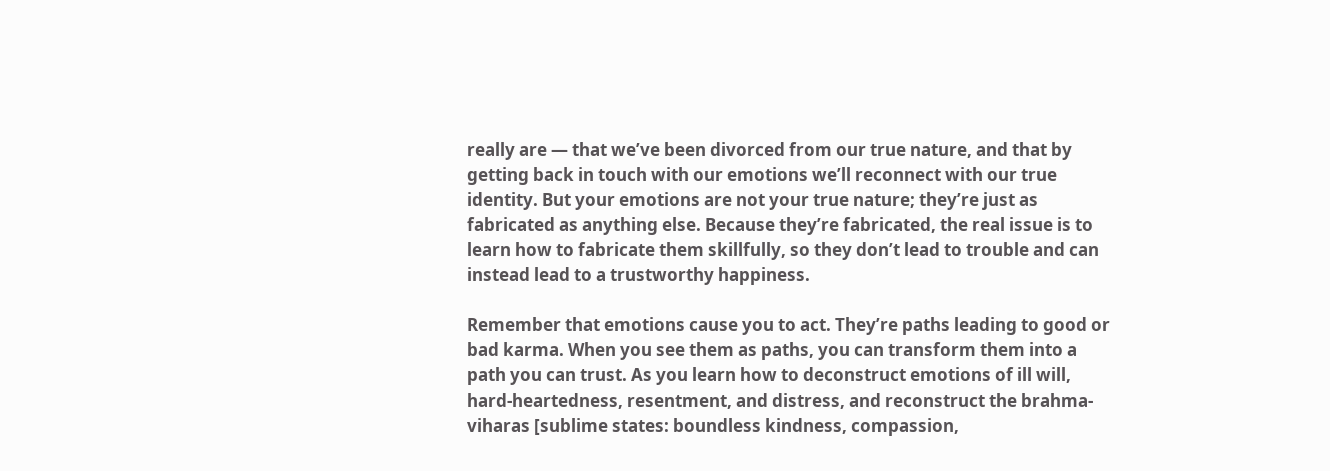really are — that we’ve been divorced from our true nature, and that by getting back in touch with our emotions we’ll reconnect with our true identity. But your emotions are not your true nature; they’re just as fabricated as anything else. Because they’re fabricated, the real issue is to learn how to fabricate them skillfully, so they don’t lead to trouble and can instead lead to a trustworthy happiness.

Remember that emotions cause you to act. They’re paths leading to good or bad karma. When you see them as paths, you can transform them into a path you can trust. As you learn how to deconstruct emotions of ill will, hard-heartedness, resentment, and distress, and reconstruct the brahma-viharas [sublime states: boundless kindness, compassion,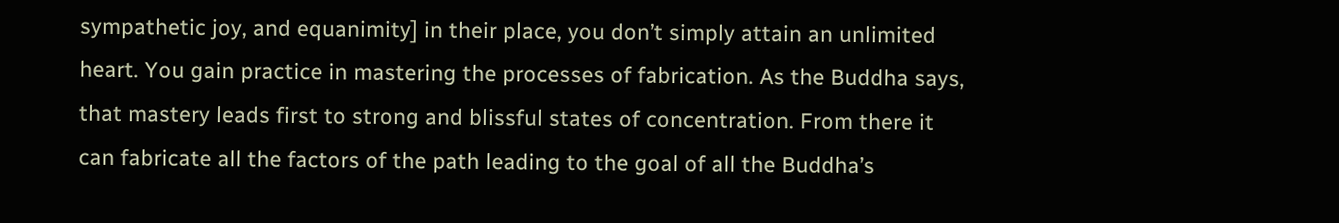sympathetic joy, and equanimity] in their place, you don’t simply attain an unlimited heart. You gain practice in mastering the processes of fabrication. As the Buddha says, that mastery leads first to strong and blissful states of concentration. From there it can fabricate all the factors of the path leading to the goal of all the Buddha’s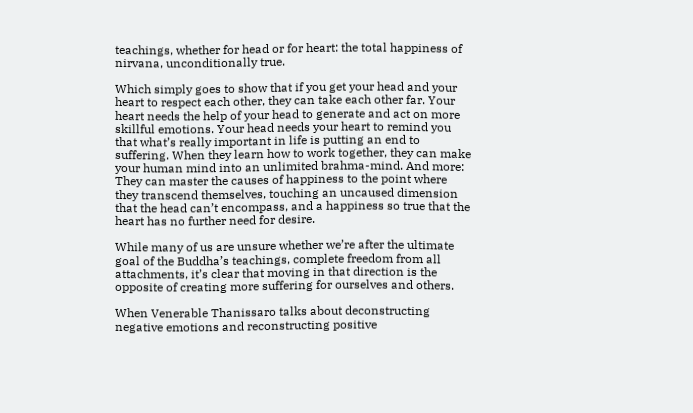teachings, whether for head or for heart: the total happiness of nirvana, unconditionally true.

Which simply goes to show that if you get your head and your heart to respect each other, they can take each other far. Your heart needs the help of your head to generate and act on more skillful emotions. Your head needs your heart to remind you that what’s really important in life is putting an end to suffering. When they learn how to work together, they can make your human mind into an unlimited brahma-mind. And more: They can master the causes of happiness to the point where they transcend themselves, touching an uncaused dimension that the head can’t encompass, and a happiness so true that the heart has no further need for desire.

While many of us are unsure whether we’re after the ultimate goal of the Buddha’s teachings, complete freedom from all attachments, it’s clear that moving in that direction is the opposite of creating more suffering for ourselves and others.

When Venerable Thanissaro talks about deconstructing negative emotions and reconstructing positive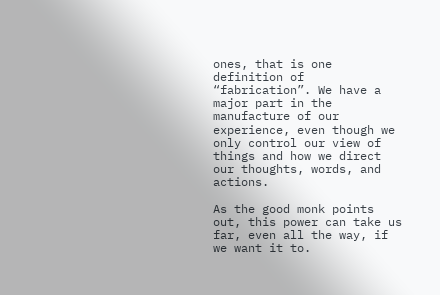ones, that is one definition of “fabrication”. We have a major part in the manufacture of our experience, even though we only control our view of things and how we direct our thoughts, words, and actions.

As the good monk points out, this power can take us far, even all the way, if we want it to.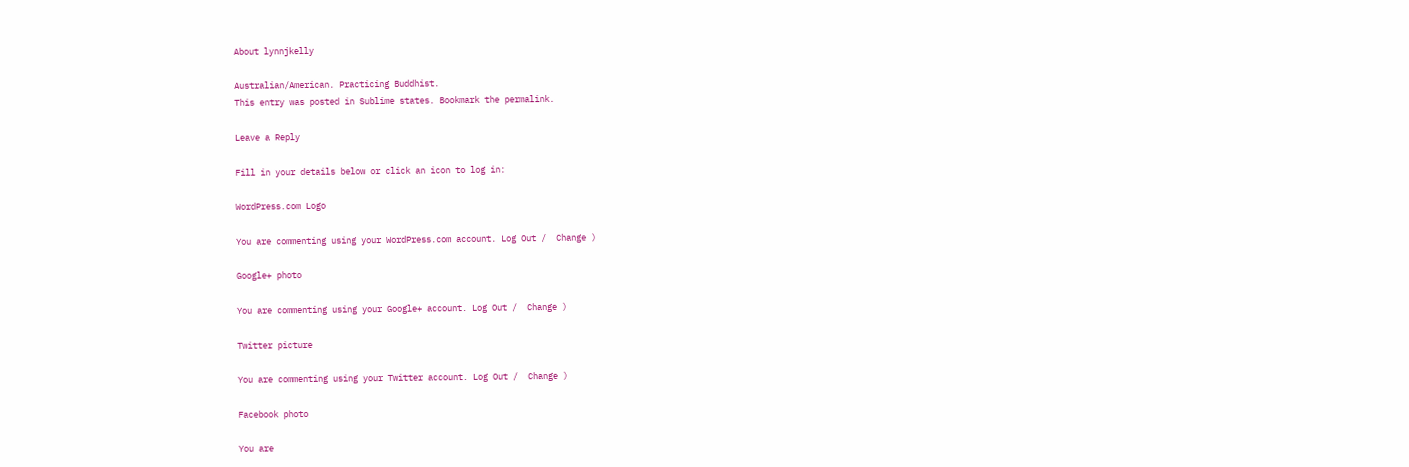About lynnjkelly

Australian/American. Practicing Buddhist.
This entry was posted in Sublime states. Bookmark the permalink.

Leave a Reply

Fill in your details below or click an icon to log in:

WordPress.com Logo

You are commenting using your WordPress.com account. Log Out /  Change )

Google+ photo

You are commenting using your Google+ account. Log Out /  Change )

Twitter picture

You are commenting using your Twitter account. Log Out /  Change )

Facebook photo

You are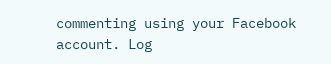commenting using your Facebook account. Log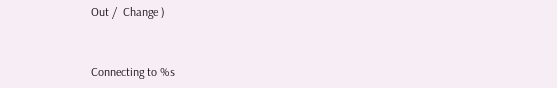Out /  Change )


Connecting to %s